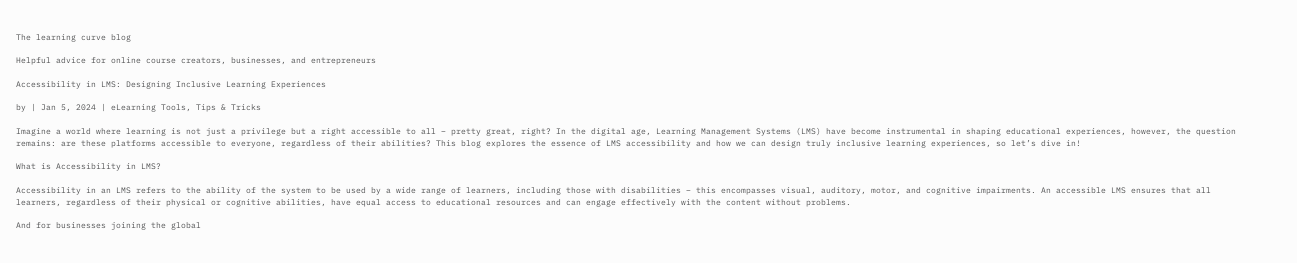The learning curve blog

Helpful advice for online course creators, businesses, and entrepreneurs

Accessibility in LMS: Designing Inclusive Learning Experiences

by | Jan 5, 2024 | eLearning Tools, Tips & Tricks

Imagine a world where learning is not just a privilege but a right accessible to all – pretty great, right? In the digital age, Learning Management Systems (LMS) have become instrumental in shaping educational experiences, however, the question remains: are these platforms accessible to everyone, regardless of their abilities? This blog explores the essence of LMS accessibility and how we can design truly inclusive learning experiences, so let’s dive in!

What is Accessibility in LMS?

Accessibility in an LMS refers to the ability of the system to be used by a wide range of learners, including those with disabilities – this encompasses visual, auditory, motor, and cognitive impairments. An accessible LMS ensures that all learners, regardless of their physical or cognitive abilities, have equal access to educational resources and can engage effectively with the content without problems.

And for businesses joining the global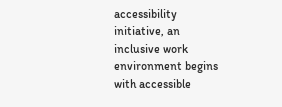accessibility initiative, an inclusive work environment begins with accessible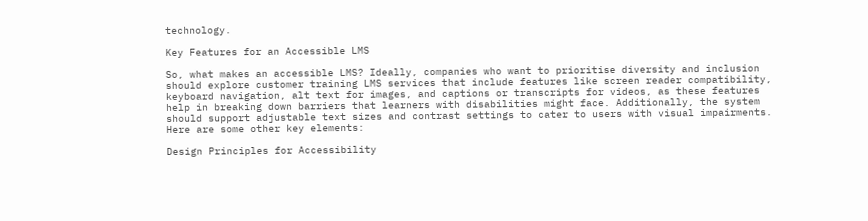technology.

Key Features for an Accessible LMS

So, what makes an accessible LMS? Ideally, companies who want to prioritise diversity and inclusion should explore customer training LMS services that include features like screen reader compatibility, keyboard navigation, alt text for images, and captions or transcripts for videos, as these features help in breaking down barriers that learners with disabilities might face. Additionally, the system should support adjustable text sizes and contrast settings to cater to users with visual impairments. Here are some other key elements:

Design Principles for Accessibility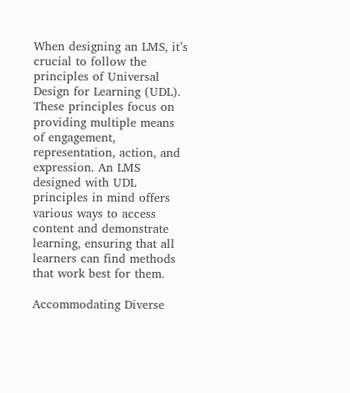When designing an LMS, it’s crucial to follow the principles of Universal Design for Learning (UDL). These principles focus on providing multiple means of engagement, representation, action, and expression. An LMS designed with UDL principles in mind offers various ways to access content and demonstrate learning, ensuring that all learners can find methods that work best for them.

Accommodating Diverse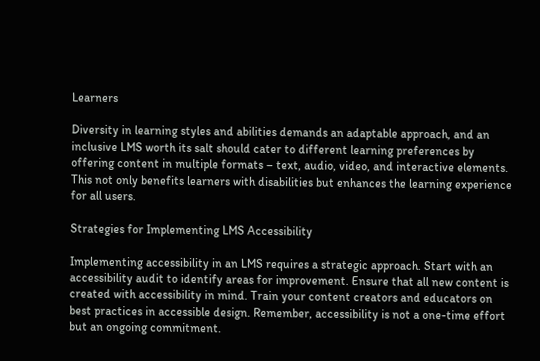Learners

Diversity in learning styles and abilities demands an adaptable approach, and an inclusive LMS worth its salt should cater to different learning preferences by offering content in multiple formats – text, audio, video, and interactive elements. This not only benefits learners with disabilities but enhances the learning experience for all users.

Strategies for Implementing LMS Accessibility

Implementing accessibility in an LMS requires a strategic approach. Start with an accessibility audit to identify areas for improvement. Ensure that all new content is created with accessibility in mind. Train your content creators and educators on best practices in accessible design. Remember, accessibility is not a one-time effort but an ongoing commitment.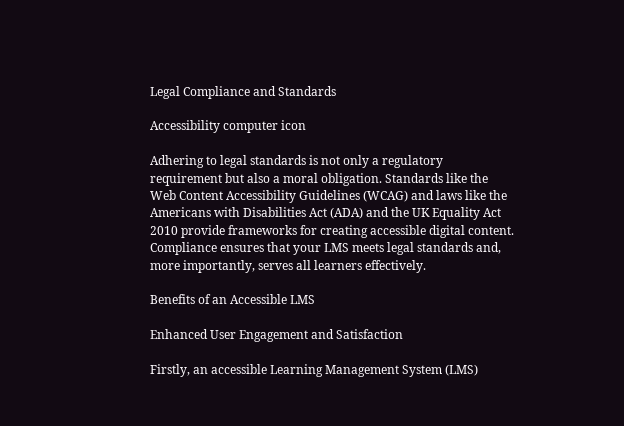Legal Compliance and Standards

Accessibility computer icon

Adhering to legal standards is not only a regulatory requirement but also a moral obligation. Standards like the Web Content Accessibility Guidelines (WCAG) and laws like the Americans with Disabilities Act (ADA) and the UK Equality Act 2010 provide frameworks for creating accessible digital content. Compliance ensures that your LMS meets legal standards and, more importantly, serves all learners effectively.

Benefits of an Accessible LMS

Enhanced User Engagement and Satisfaction

Firstly, an accessible Learning Management System (LMS)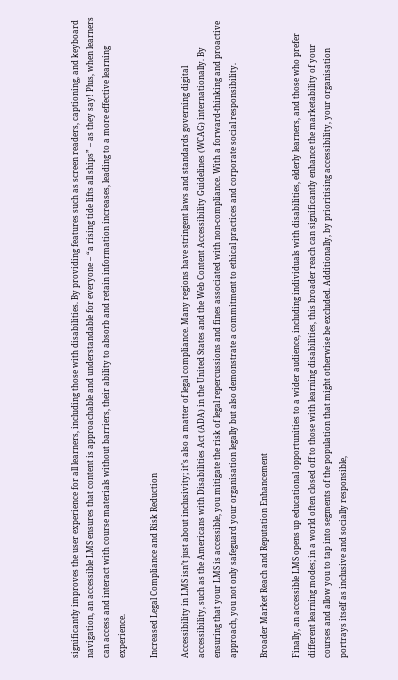significantly improves the user experience for all learners, including those with disabilities. By providing features such as screen readers, captioning, and keyboard navigation, an accessible LMS ensures that content is approachable and understandable for everyone – “a rising tide lifts all ships” – as they say! Plus, when learners can access and interact with course materials without barriers, their ability to absorb and retain information increases, leading to a more effective learning experience.

Increased Legal Compliance and Risk Reduction

Accessibility in LMS isn’t just about inclusivity; it’s also a matter of legal compliance. Many regions have stringent laws and standards governing digital accessibility, such as the Americans with Disabilities Act (ADA) in the United States and the Web Content Accessibility Guidelines (WCAG) internationally. By ensuring that your LMS is accessible, you mitigate the risk of legal repercussions and fines associated with non-compliance. With a forward-thinking and proactive approach, you not only safeguard your organisation legally but also demonstrate a commitment to ethical practices and corporate social responsibility.

Broader Market Reach and Reputation Enhancement

Finally, an accessible LMS opens up educational opportunities to a wider audience, including individuals with disabilities, elderly learners, and those who prefer different learning modes; in a world often closed off to those with learning disabilities, this broader reach can significantly enhance the marketability of your courses and allow you to tap into segments of the population that might otherwise be excluded. Additionally, by prioritising accessibility, your organisation portrays itself as inclusive and socially responsible,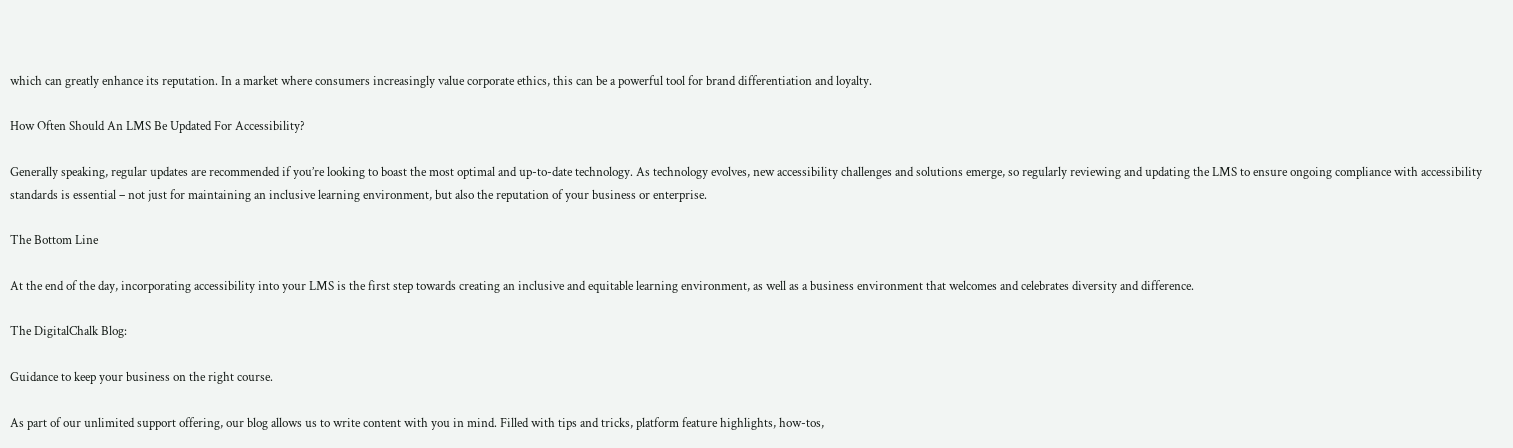which can greatly enhance its reputation. In a market where consumers increasingly value corporate ethics, this can be a powerful tool for brand differentiation and loyalty.

How Often Should An LMS Be Updated For Accessibility?

Generally speaking, regular updates are recommended if you’re looking to boast the most optimal and up-to-date technology. As technology evolves, new accessibility challenges and solutions emerge, so regularly reviewing and updating the LMS to ensure ongoing compliance with accessibility standards is essential – not just for maintaining an inclusive learning environment, but also the reputation of your business or enterprise.

The Bottom Line

At the end of the day, incorporating accessibility into your LMS is the first step towards creating an inclusive and equitable learning environment, as well as a business environment that welcomes and celebrates diversity and difference.

The DigitalChalk Blog:

Guidance to keep your business on the right course.

As part of our unlimited support offering, our blog allows us to write content with you in mind. Filled with tips and tricks, platform feature highlights, how-tos,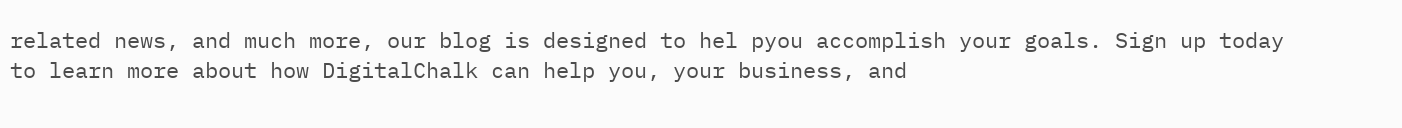related news, and much more, our blog is designed to hel pyou accomplish your goals. Sign up today to learn more about how DigitalChalk can help you, your business, and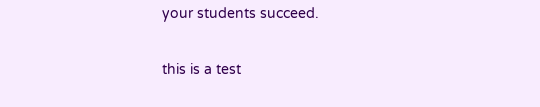your students succeed.

this is a test